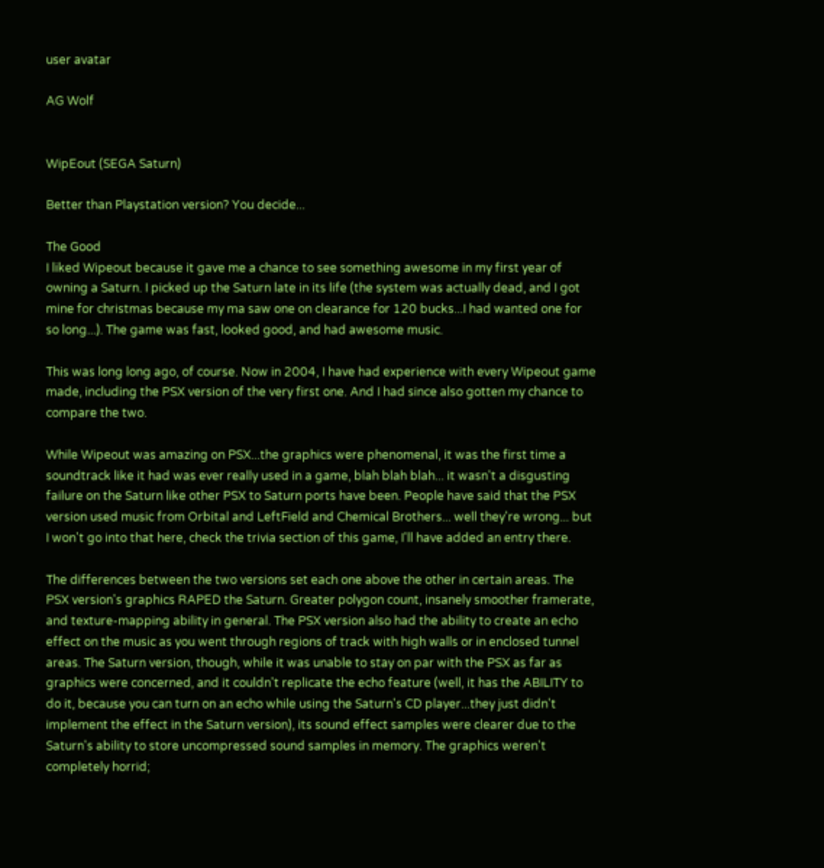user avatar

AG Wolf


WipEout (SEGA Saturn)

Better than Playstation version? You decide...

The Good
I liked Wipeout because it gave me a chance to see something awesome in my first year of owning a Saturn. I picked up the Saturn late in its life (the system was actually dead, and I got mine for christmas because my ma saw one on clearance for 120 bucks...I had wanted one for so long...). The game was fast, looked good, and had awesome music.

This was long long ago, of course. Now in 2004, I have had experience with every Wipeout game made, including the PSX version of the very first one. And I had since also gotten my chance to compare the two.

While Wipeout was amazing on PSX...the graphics were phenomenal, it was the first time a soundtrack like it had was ever really used in a game, blah blah blah... it wasn't a disgusting failure on the Saturn like other PSX to Saturn ports have been. People have said that the PSX version used music from Orbital and LeftField and Chemical Brothers... well they're wrong... but I won't go into that here, check the trivia section of this game, I'll have added an entry there.

The differences between the two versions set each one above the other in certain areas. The PSX version's graphics RAPED the Saturn. Greater polygon count, insanely smoother framerate, and texture-mapping ability in general. The PSX version also had the ability to create an echo effect on the music as you went through regions of track with high walls or in enclosed tunnel areas. The Saturn version, though, while it was unable to stay on par with the PSX as far as graphics were concerned, and it couldn't replicate the echo feature (well, it has the ABILITY to do it, because you can turn on an echo while using the Saturn's CD player...they just didn't implement the effect in the Saturn version), its sound effect samples were clearer due to the Saturn's ability to store uncompressed sound samples in memory. The graphics weren't completely horrid;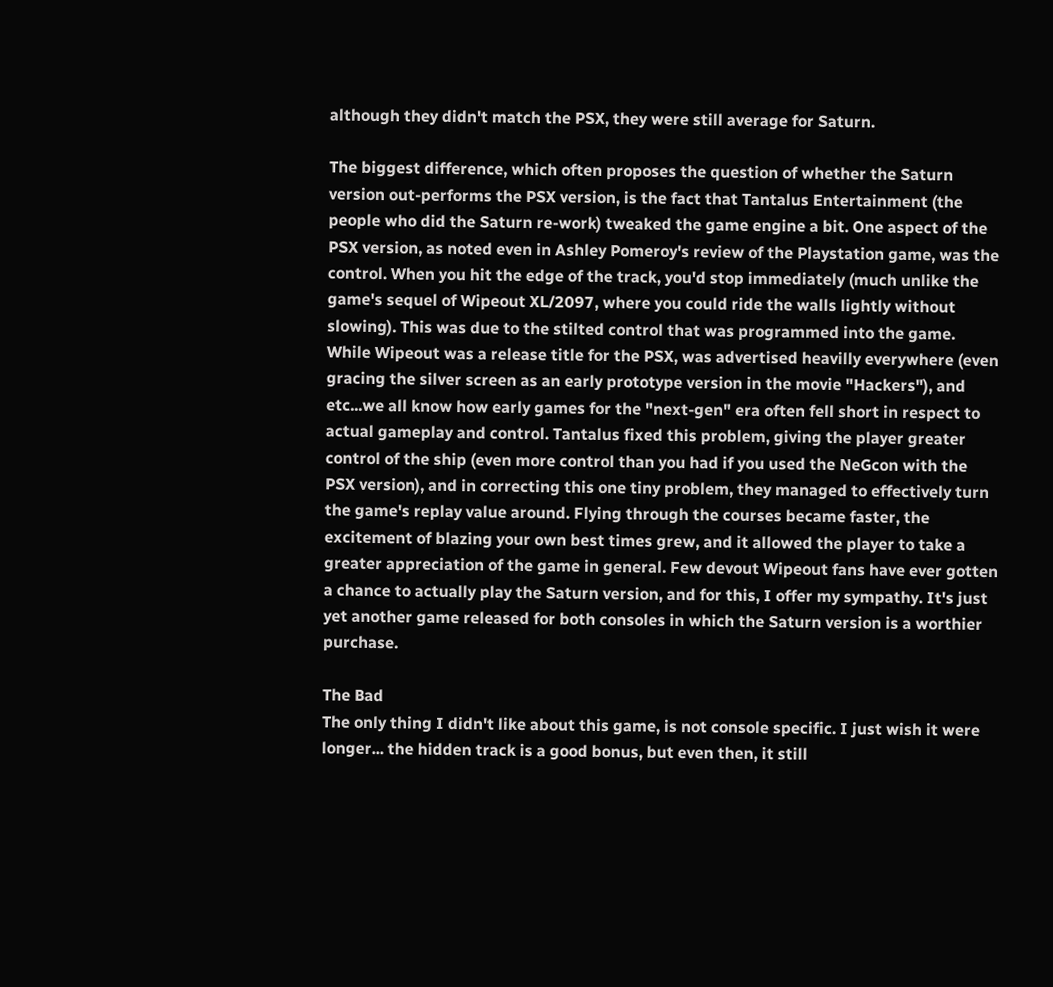although they didn't match the PSX, they were still average for Saturn.

The biggest difference, which often proposes the question of whether the Saturn version out-performs the PSX version, is the fact that Tantalus Entertainment (the people who did the Saturn re-work) tweaked the game engine a bit. One aspect of the PSX version, as noted even in Ashley Pomeroy's review of the Playstation game, was the control. When you hit the edge of the track, you'd stop immediately (much unlike the game's sequel of Wipeout XL/2097, where you could ride the walls lightly without slowing). This was due to the stilted control that was programmed into the game. While Wipeout was a release title for the PSX, was advertised heavilly everywhere (even gracing the silver screen as an early prototype version in the movie "Hackers"), and etc...we all know how early games for the "next-gen" era often fell short in respect to actual gameplay and control. Tantalus fixed this problem, giving the player greater control of the ship (even more control than you had if you used the NeGcon with the PSX version), and in correcting this one tiny problem, they managed to effectively turn the game's replay value around. Flying through the courses became faster, the excitement of blazing your own best times grew, and it allowed the player to take a greater appreciation of the game in general. Few devout Wipeout fans have ever gotten a chance to actually play the Saturn version, and for this, I offer my sympathy. It's just yet another game released for both consoles in which the Saturn version is a worthier purchase.

The Bad
The only thing I didn't like about this game, is not console specific. I just wish it were longer... the hidden track is a good bonus, but even then, it still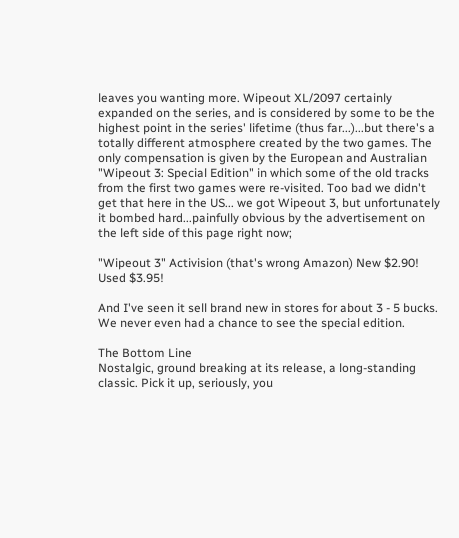leaves you wanting more. Wipeout XL/2097 certainly expanded on the series, and is considered by some to be the highest point in the series' lifetime (thus far...)...but there's a totally different atmosphere created by the two games. The only compensation is given by the European and Australian "Wipeout 3: Special Edition" in which some of the old tracks from the first two games were re-visited. Too bad we didn't get that here in the US... we got Wipeout 3, but unfortunately it bombed hard...painfully obvious by the advertisement on the left side of this page right now;

"Wipeout 3" Activision (that's wrong Amazon) New $2.90! Used $3.95!

And I've seen it sell brand new in stores for about 3 - 5 bucks. We never even had a chance to see the special edition.

The Bottom Line
Nostalgic, ground breaking at its release, a long-standing classic. Pick it up, seriously, you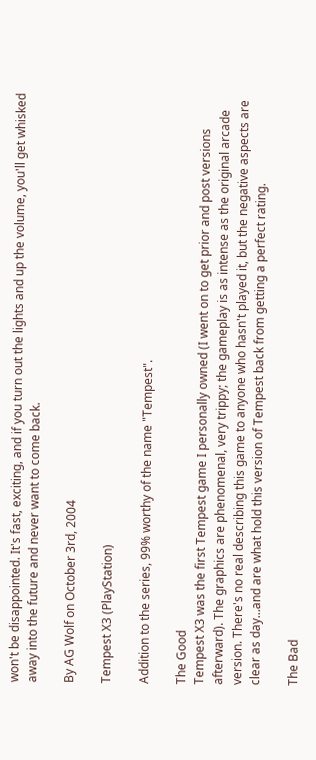won't be disappointed. It's fast, exciting, and if you turn out the lights and up the volume, you'll get whisked away into the future and never want to come back.

By AG Wolf on October 3rd, 2004

Tempest X3 (PlayStation)

Addition to the series, 99% worthy of the name "Tempest".

The Good
Tempest X3 was the first Tempest game I personally owned (I went on to get prior and post versions afterward). The graphics are phenomenal, very trippy; the gameplay is as intense as the original arcade version. There's no real describing this game to anyone who hasn't played it, but the negative aspects are clear as day...and are what hold this version of Tempest back from getting a perfect rating.

The Bad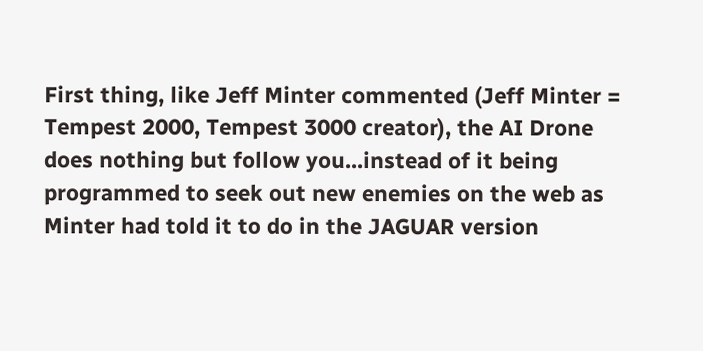First thing, like Jeff Minter commented (Jeff Minter = Tempest 2000, Tempest 3000 creator), the AI Drone does nothing but follow you...instead of it being programmed to seek out new enemies on the web as Minter had told it to do in the JAGUAR version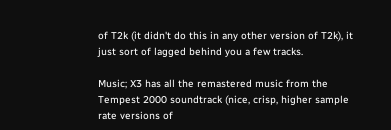of T2k (it didn't do this in any other version of T2k), it just sort of lagged behind you a few tracks.

Music; X3 has all the remastered music from the Tempest 2000 soundtrack (nice, crisp, higher sample rate versions of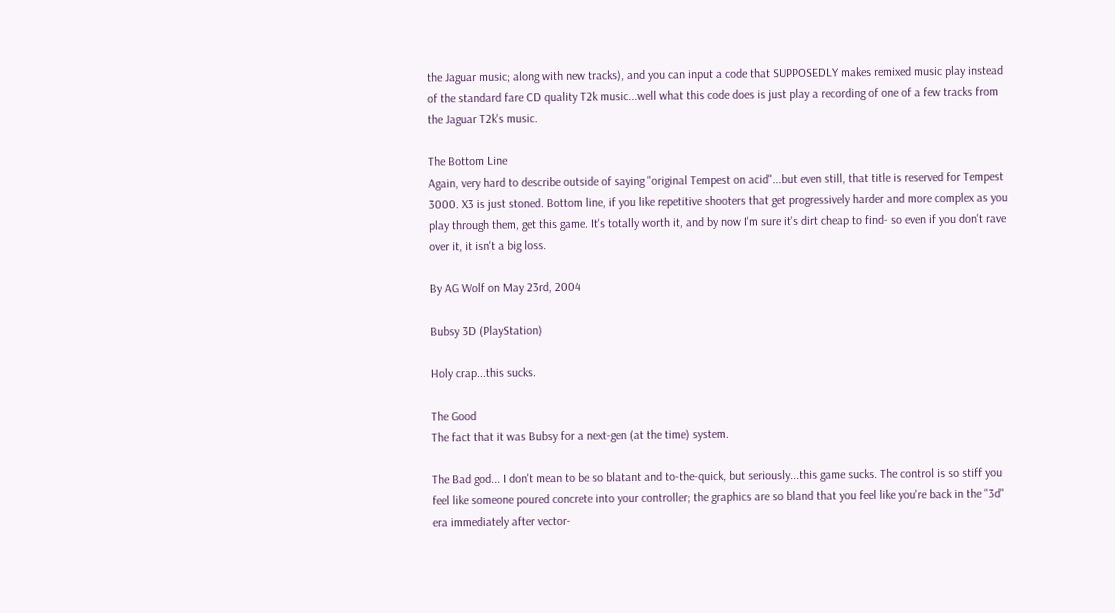the Jaguar music; along with new tracks), and you can input a code that SUPPOSEDLY makes remixed music play instead of the standard fare CD quality T2k music...well what this code does is just play a recording of one of a few tracks from the Jaguar T2k's music.

The Bottom Line
Again, very hard to describe outside of saying "original Tempest on acid"...but even still, that title is reserved for Tempest 3000. X3 is just stoned. Bottom line, if you like repetitive shooters that get progressively harder and more complex as you play through them, get this game. It's totally worth it, and by now I'm sure it's dirt cheap to find- so even if you don't rave over it, it isn't a big loss.

By AG Wolf on May 23rd, 2004

Bubsy 3D (PlayStation)

Holy crap...this sucks.

The Good
The fact that it was Bubsy for a next-gen (at the time) system.

The Bad god... I don't mean to be so blatant and to-the-quick, but seriously...this game sucks. The control is so stiff you feel like someone poured concrete into your controller; the graphics are so bland that you feel like you're back in the "3d" era immediately after vector-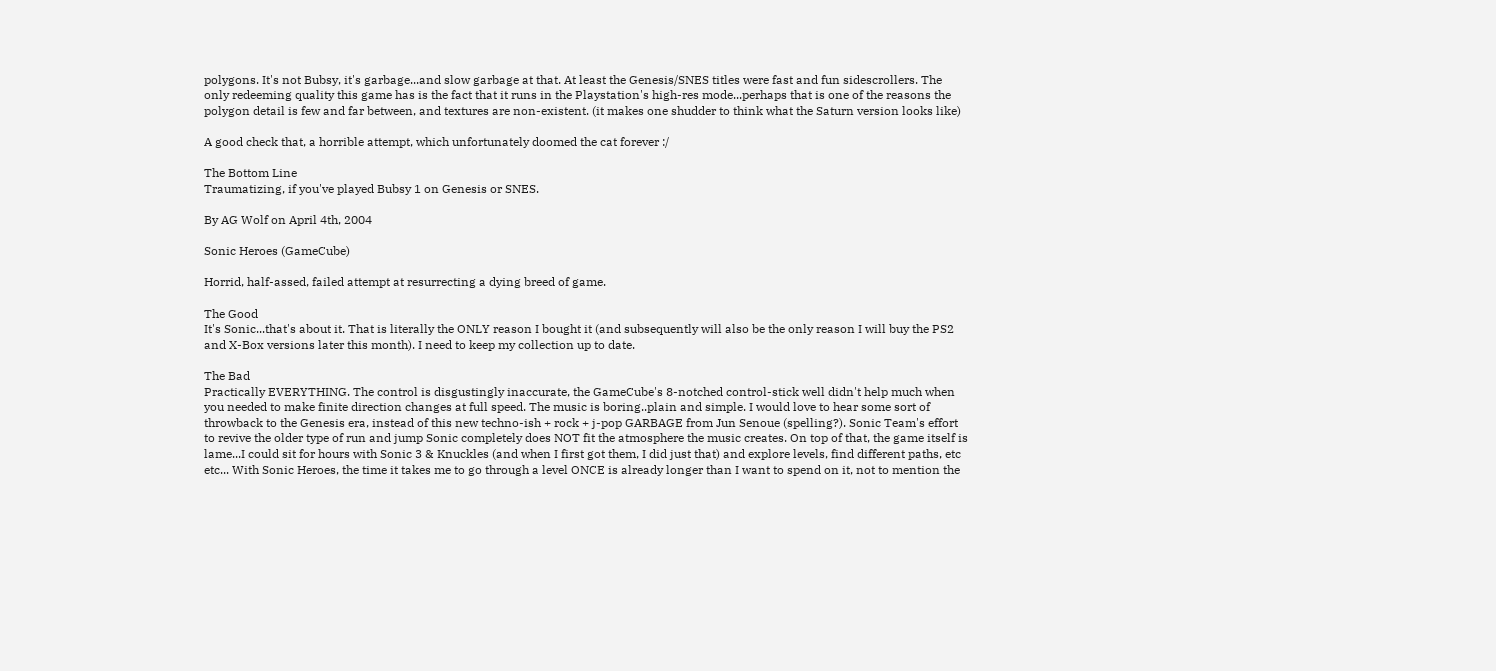polygons. It's not Bubsy, it's garbage...and slow garbage at that. At least the Genesis/SNES titles were fast and fun sidescrollers. The only redeeming quality this game has is the fact that it runs in the Playstation's high-res mode...perhaps that is one of the reasons the polygon detail is few and far between, and textures are non-existent. (it makes one shudder to think what the Saturn version looks like)

A good check that, a horrible attempt, which unfortunately doomed the cat forever :/

The Bottom Line
Traumatizing, if you've played Bubsy 1 on Genesis or SNES.

By AG Wolf on April 4th, 2004

Sonic Heroes (GameCube)

Horrid, half-assed, failed attempt at resurrecting a dying breed of game.

The Good
It's Sonic...that's about it. That is literally the ONLY reason I bought it (and subsequently will also be the only reason I will buy the PS2 and X-Box versions later this month). I need to keep my collection up to date.

The Bad
Practically EVERYTHING. The control is disgustingly inaccurate, the GameCube's 8-notched control-stick well didn't help much when you needed to make finite direction changes at full speed. The music is boring..plain and simple. I would love to hear some sort of throwback to the Genesis era, instead of this new techno-ish + rock + j-pop GARBAGE from Jun Senoue (spelling?). Sonic Team's effort to revive the older type of run and jump Sonic completely does NOT fit the atmosphere the music creates. On top of that, the game itself is lame...I could sit for hours with Sonic 3 & Knuckles (and when I first got them, I did just that) and explore levels, find different paths, etc etc... With Sonic Heroes, the time it takes me to go through a level ONCE is already longer than I want to spend on it, not to mention the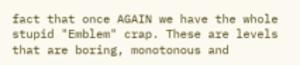fact that once AGAIN we have the whole stupid "Emblem" crap. These are levels that are boring, monotonous and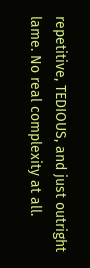repetitive, TEDIOUS, and just outright lame. No real complexity at all.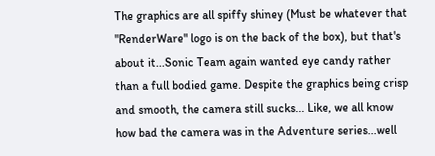The graphics are all spiffy shiney (Must be whatever that "RenderWare" logo is on the back of the box), but that's about it...Sonic Team again wanted eye candy rather than a full bodied game. Despite the graphics being crisp and smooth, the camera still sucks... Like, we all know how bad the camera was in the Adventure series...well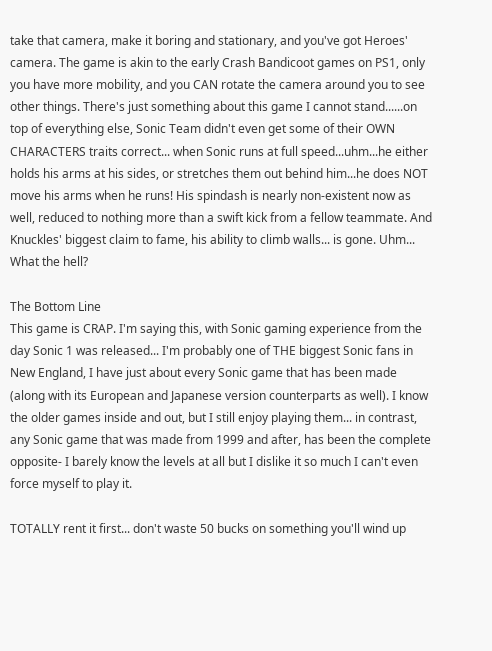take that camera, make it boring and stationary, and you've got Heroes' camera. The game is akin to the early Crash Bandicoot games on PS1, only you have more mobility, and you CAN rotate the camera around you to see other things. There's just something about this game I cannot stand......on top of everything else, Sonic Team didn't even get some of their OWN CHARACTERS traits correct... when Sonic runs at full speed...uhm...he either holds his arms at his sides, or stretches them out behind him...he does NOT move his arms when he runs! His spindash is nearly non-existent now as well, reduced to nothing more than a swift kick from a fellow teammate. And Knuckles' biggest claim to fame, his ability to climb walls... is gone. Uhm... What the hell?

The Bottom Line
This game is CRAP. I'm saying this, with Sonic gaming experience from the day Sonic 1 was released... I'm probably one of THE biggest Sonic fans in New England, I have just about every Sonic game that has been made (along with its European and Japanese version counterparts as well). I know the older games inside and out, but I still enjoy playing them... in contrast, any Sonic game that was made from 1999 and after, has been the complete opposite- I barely know the levels at all but I dislike it so much I can't even force myself to play it.

TOTALLY rent it first... don't waste 50 bucks on something you'll wind up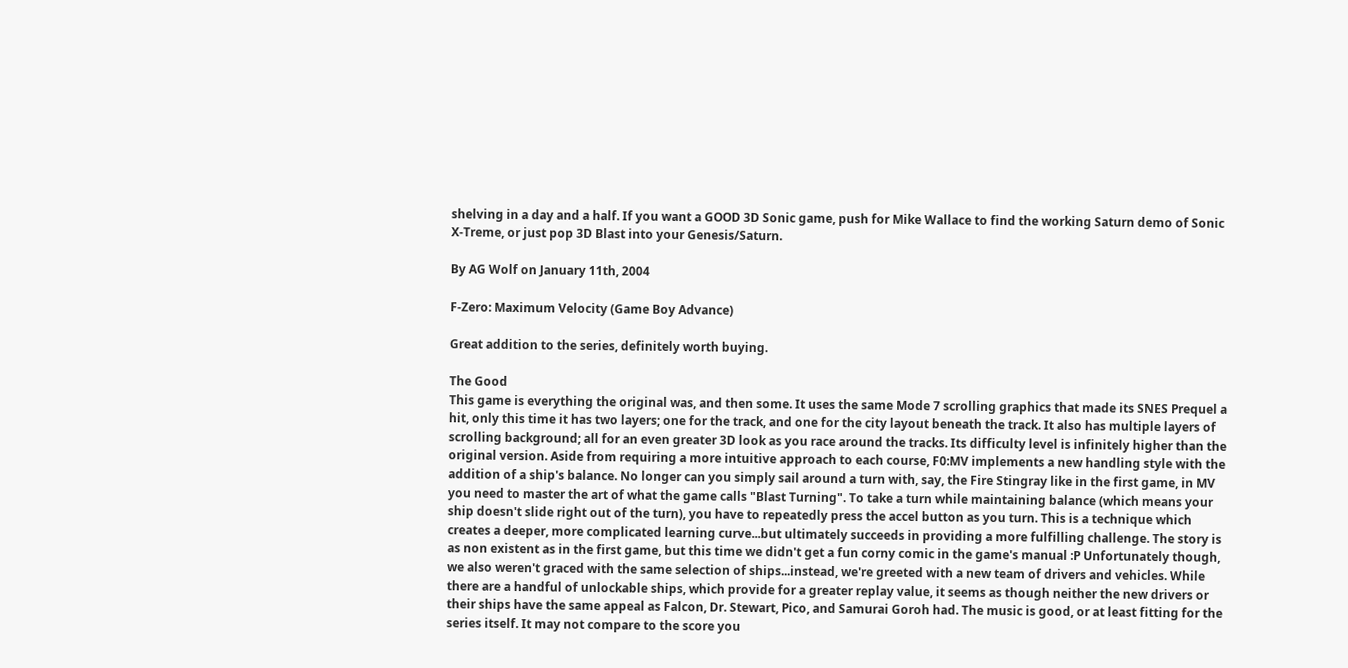shelving in a day and a half. If you want a GOOD 3D Sonic game, push for Mike Wallace to find the working Saturn demo of Sonic X-Treme, or just pop 3D Blast into your Genesis/Saturn.

By AG Wolf on January 11th, 2004

F-Zero: Maximum Velocity (Game Boy Advance)

Great addition to the series, definitely worth buying.

The Good
This game is everything the original was, and then some. It uses the same Mode 7 scrolling graphics that made its SNES Prequel a hit, only this time it has two layers; one for the track, and one for the city layout beneath the track. It also has multiple layers of scrolling background; all for an even greater 3D look as you race around the tracks. Its difficulty level is infinitely higher than the original version. Aside from requiring a more intuitive approach to each course, F0:MV implements a new handling style with the addition of a ship's balance. No longer can you simply sail around a turn with, say, the Fire Stingray like in the first game, in MV you need to master the art of what the game calls "Blast Turning". To take a turn while maintaining balance (which means your ship doesn't slide right out of the turn), you have to repeatedly press the accel button as you turn. This is a technique which creates a deeper, more complicated learning curve...but ultimately succeeds in providing a more fulfilling challenge. The story is as non existent as in the first game, but this time we didn't get a fun corny comic in the game's manual :P Unfortunately though, we also weren't graced with the same selection of ships...instead, we're greeted with a new team of drivers and vehicles. While there are a handful of unlockable ships, which provide for a greater replay value, it seems as though neither the new drivers or their ships have the same appeal as Falcon, Dr. Stewart, Pico, and Samurai Goroh had. The music is good, or at least fitting for the series itself. It may not compare to the score you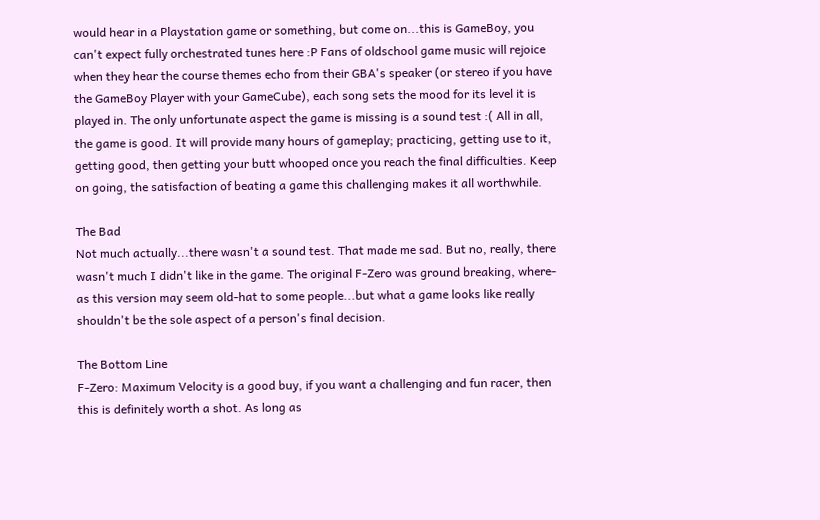would hear in a Playstation game or something, but come on...this is GameBoy, you can't expect fully orchestrated tunes here :P Fans of oldschool game music will rejoice when they hear the course themes echo from their GBA's speaker (or stereo if you have the GameBoy Player with your GameCube), each song sets the mood for its level it is played in. The only unfortunate aspect the game is missing is a sound test :( All in all, the game is good. It will provide many hours of gameplay; practicing, getting use to it, getting good, then getting your butt whooped once you reach the final difficulties. Keep on going, the satisfaction of beating a game this challenging makes it all worthwhile.

The Bad
Not much actually...there wasn't a sound test. That made me sad. But no, really, there wasn't much I didn't like in the game. The original F-Zero was ground breaking, where-as this version may seem old-hat to some people...but what a game looks like really shouldn't be the sole aspect of a person's final decision.

The Bottom Line
F-Zero: Maximum Velocity is a good buy, if you want a challenging and fun racer, then this is definitely worth a shot. As long as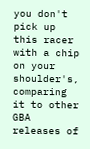you don't pick up this racer with a chip on your shoulder's, comparing it to other GBA releases of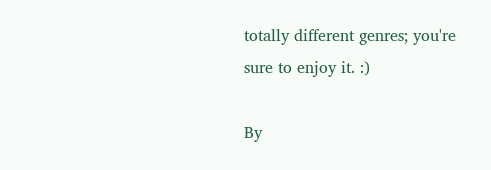totally different genres; you're sure to enjoy it. :)

By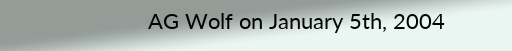AG Wolf on January 5th, 2004